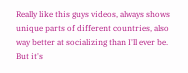Really like this guys videos, always shows unique parts of different countries, also way better at socializing than I'll ever be. But it's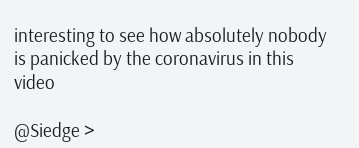interesting to see how absolutely nobody is panicked by the coronavirus in this video

@Siedge >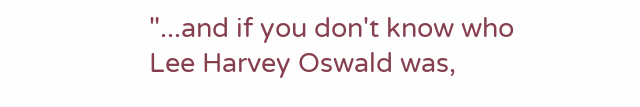"...and if you don't know who Lee Harvey Oswald was,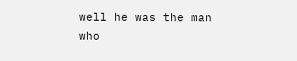well he was the man who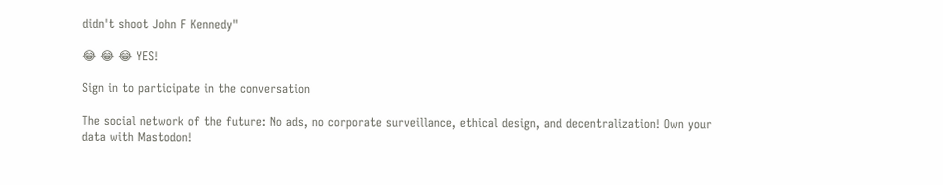didn't shoot John F Kennedy"

😂 😂 😂 YES!

Sign in to participate in the conversation

The social network of the future: No ads, no corporate surveillance, ethical design, and decentralization! Own your data with Mastodon!